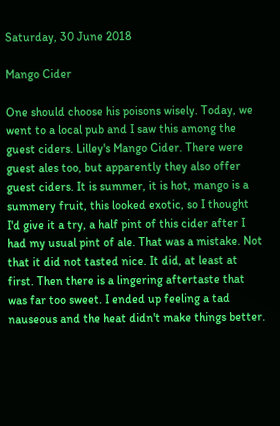Saturday, 30 June 2018

Mango Cider

One should choose his poisons wisely. Today, we went to a local pub and I saw this among the guest ciders. Lilley's Mango Cider. There were guest ales too, but apparently they also offer guest ciders. It is summer, it is hot, mango is a summery fruit, this looked exotic, so I thought I'd give it a try, a half pint of this cider after I had my usual pint of ale. That was a mistake. Not that it did not tasted nice. It did, at least at first. Then there is a lingering aftertaste that was far too sweet. I ended up feeling a tad nauseous and the heat didn't make things better.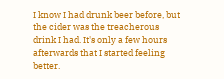I know I had drunk beer before, but the cider was the treacherous drink I had. It's only a few hours afterwards that I started feeling better.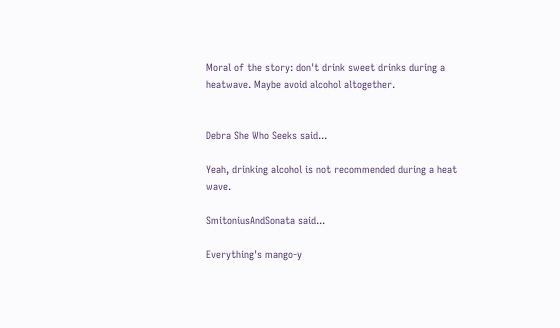Moral of the story: don't drink sweet drinks during a heatwave. Maybe avoid alcohol altogether.


Debra She Who Seeks said...

Yeah, drinking alcohol is not recommended during a heat wave.

SmitoniusAndSonata said...

Everything's mango-y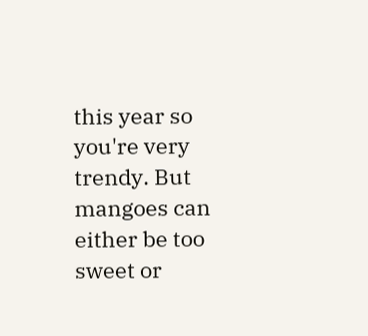this year so you're very trendy. But mangoes can either be too sweet or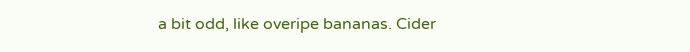a bit odd, like overipe bananas. Cider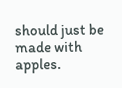should just be made with apples.